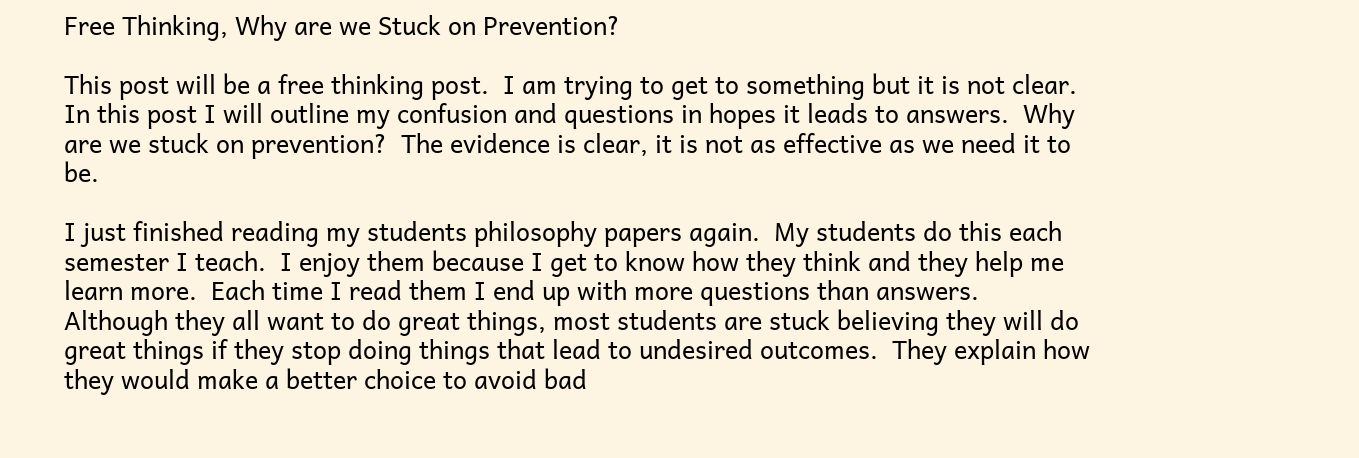Free Thinking, Why are we Stuck on Prevention?

This post will be a free thinking post.  I am trying to get to something but it is not clear.  In this post I will outline my confusion and questions in hopes it leads to answers.  Why are we stuck on prevention?  The evidence is clear, it is not as effective as we need it to be.

I just finished reading my students philosophy papers again.  My students do this each semester I teach.  I enjoy them because I get to know how they think and they help me learn more.  Each time I read them I end up with more questions than answers.  Although they all want to do great things, most students are stuck believing they will do great things if they stop doing things that lead to undesired outcomes.  They explain how they would make a better choice to avoid bad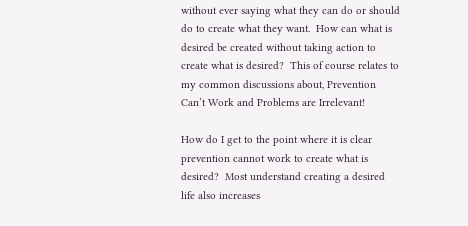without ever saying what they can do or should do to create what they want.  How can what is desired be created without taking action to create what is desired?  This of course relates to my common discussions about, Prevention Can’t Work and Problems are Irrelevant!

How do I get to the point where it is clear prevention cannot work to create what is desired?  Most understand creating a desired life also increases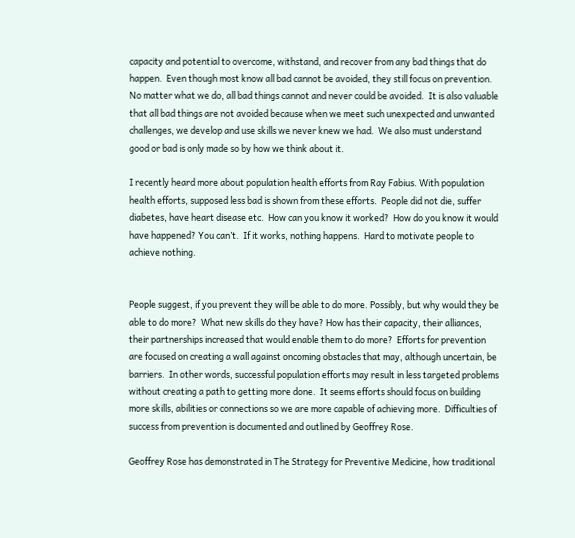capacity and potential to overcome, withstand, and recover from any bad things that do happen.  Even though most know all bad cannot be avoided, they still focus on prevention. No matter what we do, all bad things cannot and never could be avoided.  It is also valuable that all bad things are not avoided because when we meet such unexpected and unwanted challenges, we develop and use skills we never knew we had.  We also must understand good or bad is only made so by how we think about it.

I recently heard more about population health efforts from Ray Fabius. With population health efforts, supposed less bad is shown from these efforts.  People did not die, suffer diabetes, have heart disease etc.  How can you know it worked?  How do you know it would have happened? You can’t.  If it works, nothing happens.  Hard to motivate people to achieve nothing.


People suggest, if you prevent they will be able to do more. Possibly, but why would they be able to do more?  What new skills do they have? How has their capacity, their alliances, their partnerships increased that would enable them to do more?  Efforts for prevention are focused on creating a wall against oncoming obstacles that may, although uncertain, be barriers.  In other words, successful population efforts may result in less targeted problems without creating a path to getting more done.  It seems efforts should focus on building more skills, abilities or connections so we are more capable of achieving more.  Difficulties of success from prevention is documented and outlined by Geoffrey Rose.

Geoffrey Rose has demonstrated in The Strategy for Preventive Medicine, how traditional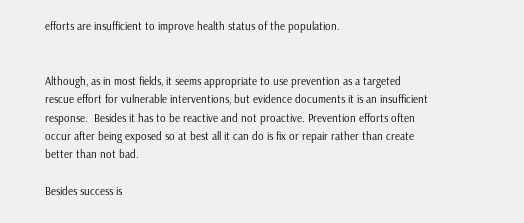efforts are insufficient to improve health status of the population.


Although, as in most fields, it seems appropriate to use prevention as a targeted rescue effort for vulnerable interventions, but evidence documents it is an insufficient response.  Besides it has to be reactive and not proactive. Prevention efforts often occur after being exposed so at best all it can do is fix or repair rather than create better than not bad.

Besides success is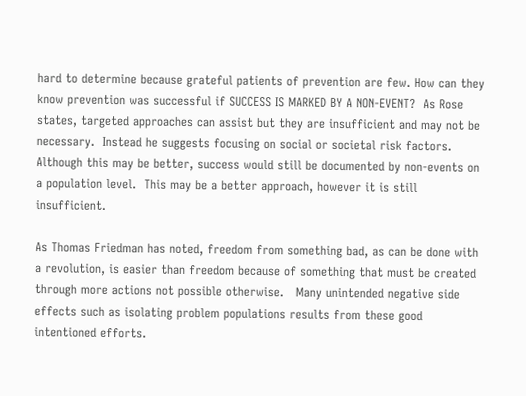hard to determine because grateful patients of prevention are few. How can they know prevention was successful if SUCCESS IS MARKED BY A NON-EVENT?  As Rose states, targeted approaches can assist but they are insufficient and may not be necessary.  Instead he suggests focusing on social or societal risk factors.  Although this may be better, success would still be documented by non-events on a population level.  This may be a better approach, however it is still insufficient.

As Thomas Friedman has noted, freedom from something bad, as can be done with a revolution, is easier than freedom because of something that must be created through more actions not possible otherwise.   Many unintended negative side effects such as isolating problem populations results from these good intentioned efforts.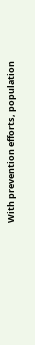With prevention efforts, population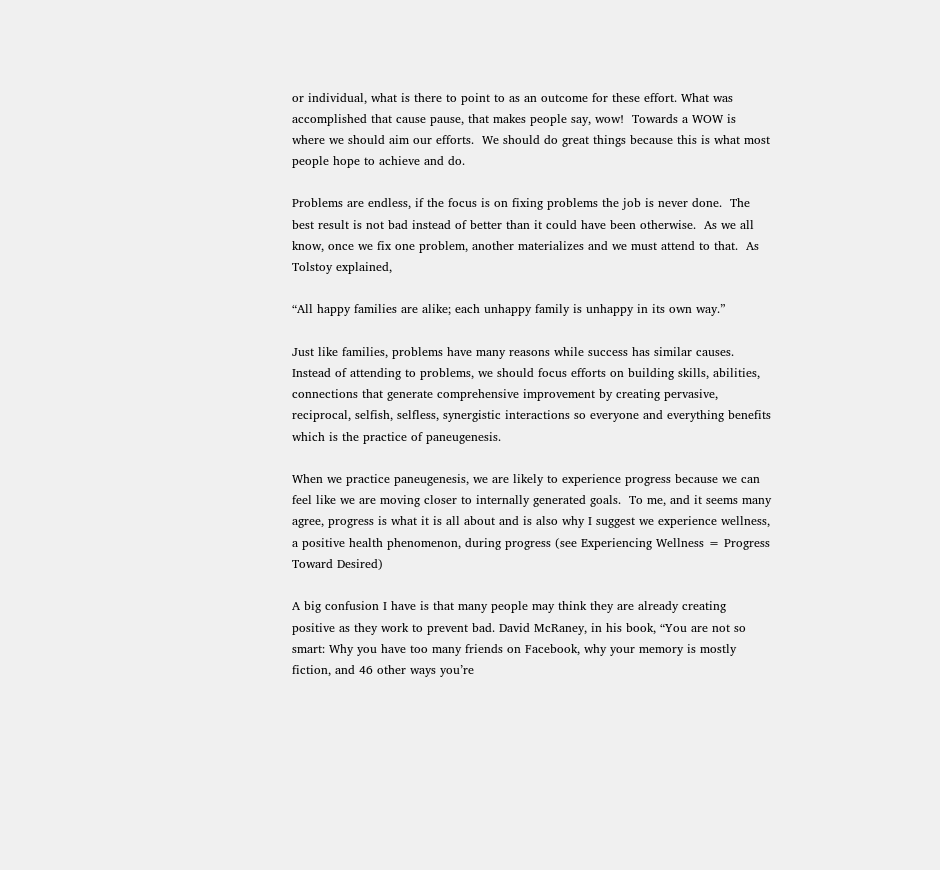or individual, what is there to point to as an outcome for these effort. What was accomplished that cause pause, that makes people say, wow!  Towards a WOW is where we should aim our efforts.  We should do great things because this is what most people hope to achieve and do.

Problems are endless, if the focus is on fixing problems the job is never done.  The best result is not bad instead of better than it could have been otherwise.  As we all know, once we fix one problem, another materializes and we must attend to that.  As Tolstoy explained,

“All happy families are alike; each unhappy family is unhappy in its own way.”

Just like families, problems have many reasons while success has similar causes. Instead of attending to problems, we should focus efforts on building skills, abilities, connections that generate comprehensive improvement by creating pervasive, reciprocal, selfish, selfless, synergistic interactions so everyone and everything benefits which is the practice of paneugenesis.

When we practice paneugenesis, we are likely to experience progress because we can feel like we are moving closer to internally generated goals.  To me, and it seems many agree, progress is what it is all about and is also why I suggest we experience wellness, a positive health phenomenon, during progress (see Experiencing Wellness = Progress Toward Desired)

A big confusion I have is that many people may think they are already creating positive as they work to prevent bad. David McRaney, in his book, “You are not so smart: Why you have too many friends on Facebook, why your memory is mostly fiction, and 46 other ways you’re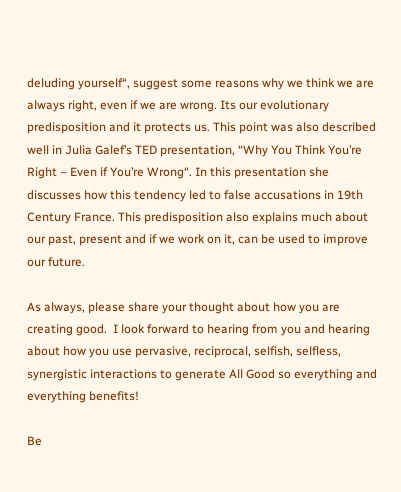deluding yourself“, suggest some reasons why we think we are always right, even if we are wrong. Its our evolutionary predisposition and it protects us. This point was also described well in Julia Galef’s TED presentation, “Why You Think You’re Right – Even if You’re Wrong“. In this presentation she discusses how this tendency led to false accusations in 19th Century France. This predisposition also explains much about our past, present and if we work on it, can be used to improve our future.

As always, please share your thought about how you are creating good.  I look forward to hearing from you and hearing about how you use pervasive, reciprocal, selfish, selfless, synergistic interactions to generate All Good so everything and everything benefits!

Be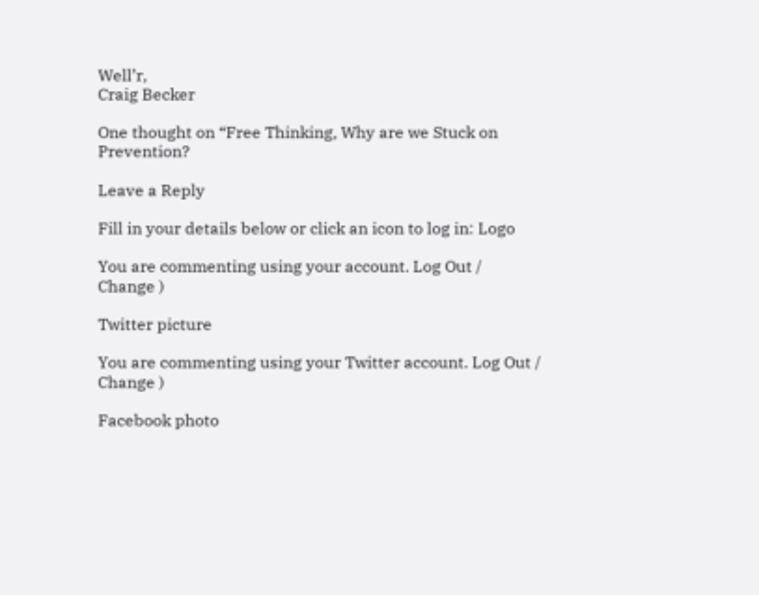Well’r,
Craig Becker

One thought on “Free Thinking, Why are we Stuck on Prevention?

Leave a Reply

Fill in your details below or click an icon to log in: Logo

You are commenting using your account. Log Out /  Change )

Twitter picture

You are commenting using your Twitter account. Log Out /  Change )

Facebook photo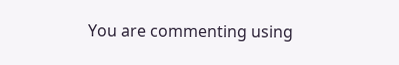You are commenting using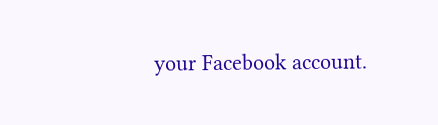your Facebook account.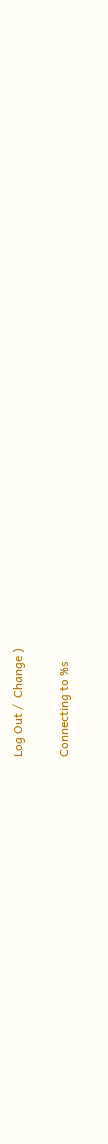Log Out /  Change )

Connecting to %s